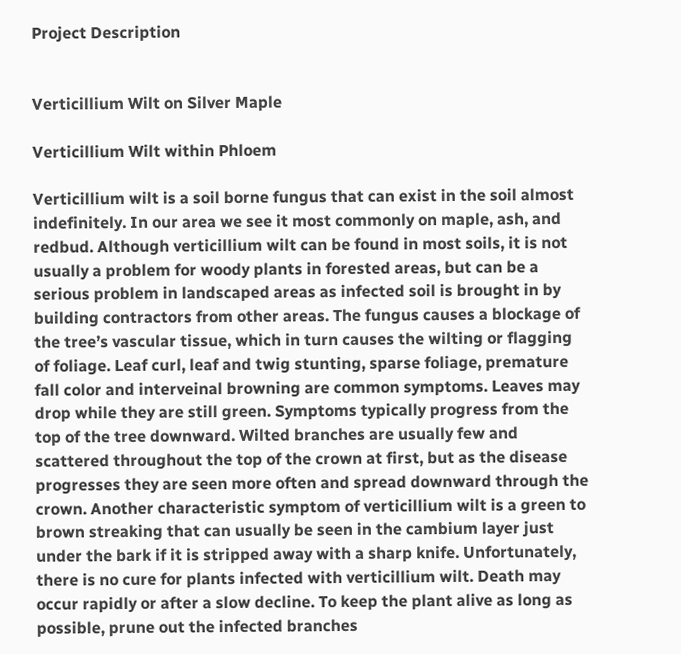Project Description


Verticillium Wilt on Silver Maple

Verticillium Wilt within Phloem

Verticillium wilt is a soil borne fungus that can exist in the soil almost indefinitely. In our area we see it most commonly on maple, ash, and redbud. Although verticillium wilt can be found in most soils, it is not usually a problem for woody plants in forested areas, but can be a serious problem in landscaped areas as infected soil is brought in by building contractors from other areas. The fungus causes a blockage of the tree’s vascular tissue, which in turn causes the wilting or flagging of foliage. Leaf curl, leaf and twig stunting, sparse foliage, premature fall color and interveinal browning are common symptoms. Leaves may drop while they are still green. Symptoms typically progress from the top of the tree downward. Wilted branches are usually few and scattered throughout the top of the crown at first, but as the disease progresses they are seen more often and spread downward through the crown. Another characteristic symptom of verticillium wilt is a green to brown streaking that can usually be seen in the cambium layer just under the bark if it is stripped away with a sharp knife. Unfortunately, there is no cure for plants infected with verticillium wilt. Death may occur rapidly or after a slow decline. To keep the plant alive as long as possible, prune out the infected branches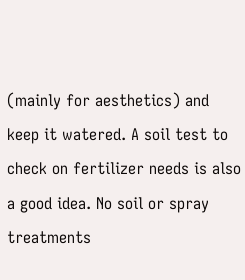(mainly for aesthetics) and keep it watered. A soil test to check on fertilizer needs is also a good idea. No soil or spray treatments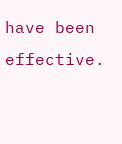have been effective.